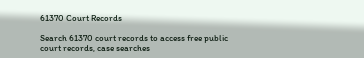61370 Court Records

Search 61370 court records to access free public court records, case searches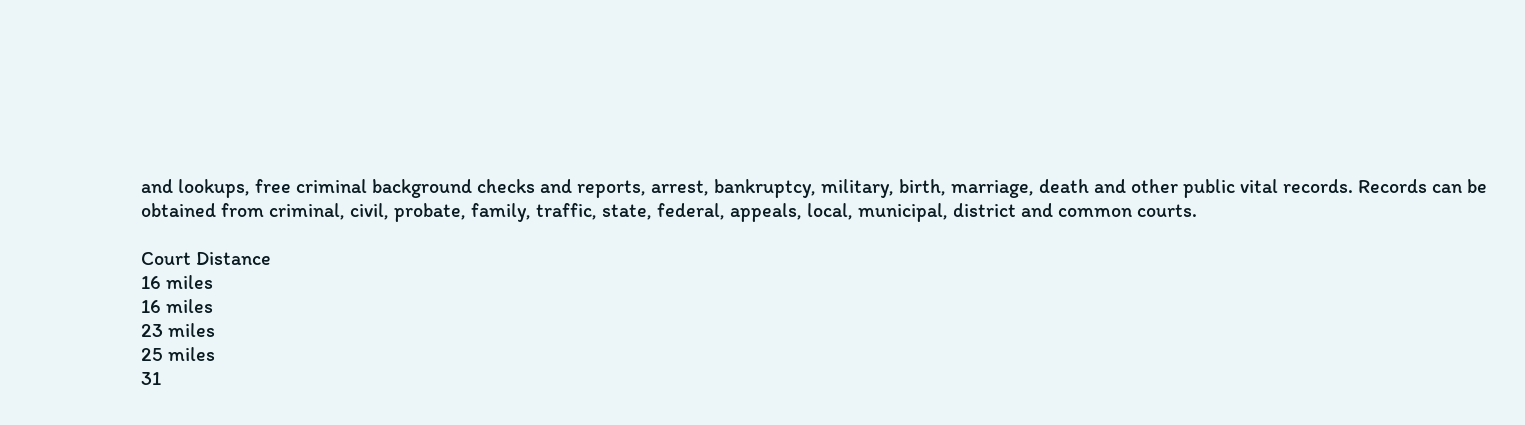and lookups, free criminal background checks and reports, arrest, bankruptcy, military, birth, marriage, death and other public vital records. Records can be obtained from criminal, civil, probate, family, traffic, state, federal, appeals, local, municipal, district and common courts.

Court Distance
16 miles
16 miles
23 miles
25 miles
31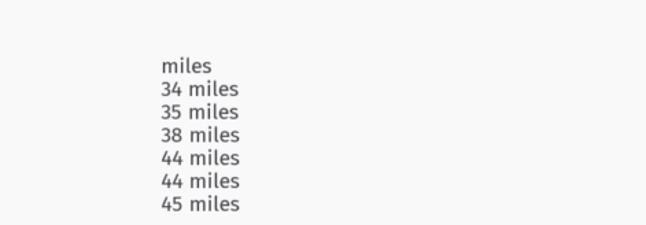miles
34 miles
35 miles
38 miles
44 miles
44 miles
45 miles